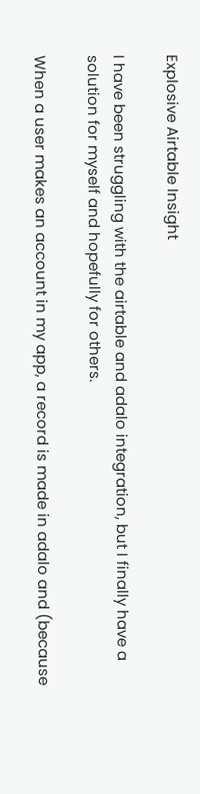Explosive Airtable Insight

I have been struggling with the airtable and adalo integration, but I finally have a solution for myself and hopefully for others.

When a user makes an account in my app, a record is made in adalo and (because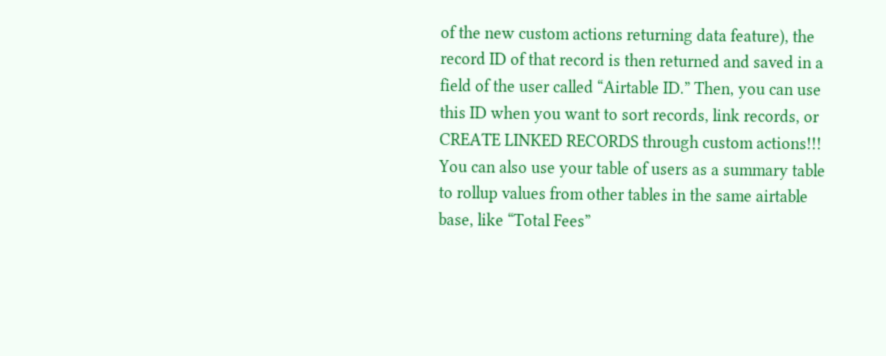of the new custom actions returning data feature), the record ID of that record is then returned and saved in a field of the user called “Airtable ID.” Then, you can use this ID when you want to sort records, link records, or CREATE LINKED RECORDS through custom actions!!! You can also use your table of users as a summary table to rollup values from other tables in the same airtable base, like “Total Fees”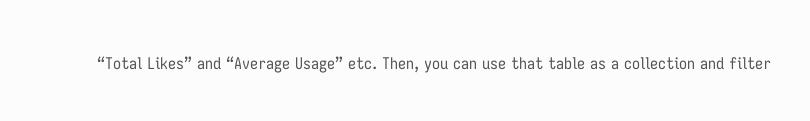“Total Likes” and “Average Usage” etc. Then, you can use that table as a collection and filter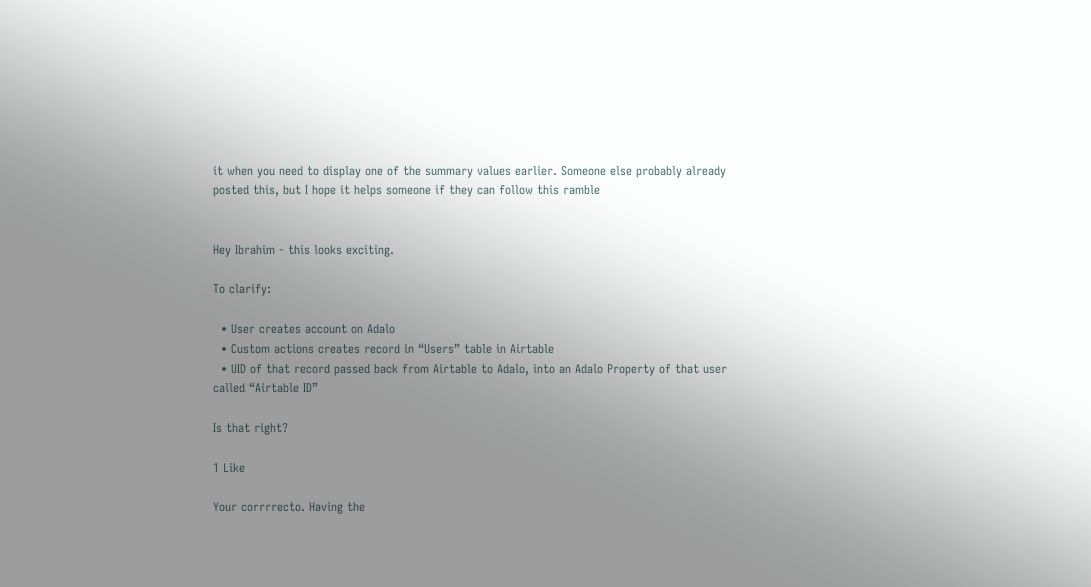it when you need to display one of the summary values earlier. Someone else probably already posted this, but I hope it helps someone if they can follow this ramble


Hey Ibrahim - this looks exciting.

To clarify:

  • User creates account on Adalo
  • Custom actions creates record in “Users” table in Airtable
  • UID of that record passed back from Airtable to Adalo, into an Adalo Property of that user called “Airtable ID”

Is that right?

1 Like

Your corrrrecto. Having the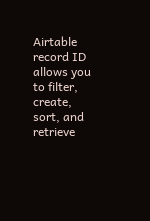Airtable record ID allows you to filter, create, sort, and retrieve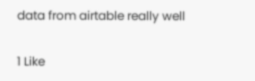data from airtable really well

1 Like